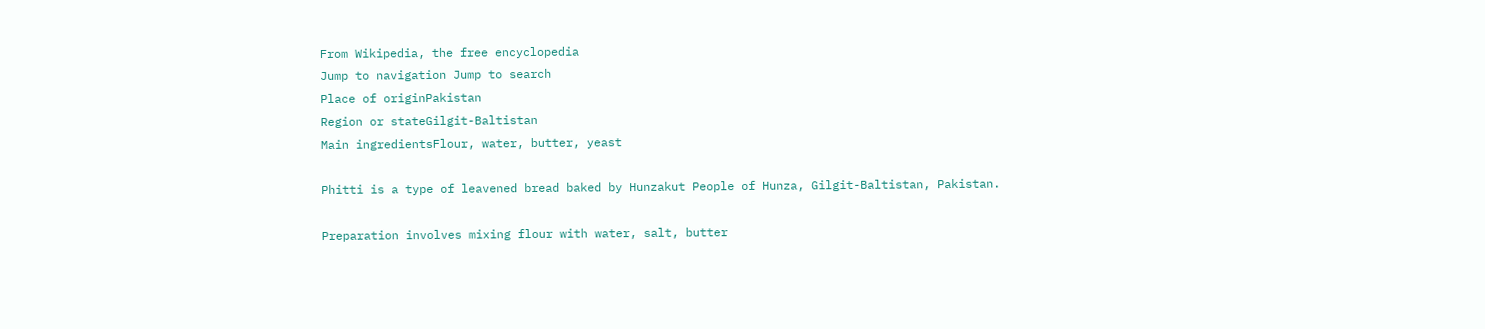From Wikipedia, the free encyclopedia
Jump to navigation Jump to search
Place of originPakistan
Region or stateGilgit-Baltistan
Main ingredientsFlour, water, butter, yeast

Phitti is a type of leavened bread baked by Hunzakut People of Hunza, Gilgit-Baltistan, Pakistan.

Preparation involves mixing flour with water, salt, butter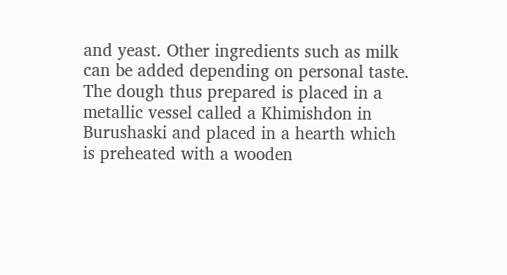and yeast. Other ingredients such as milk can be added depending on personal taste. The dough thus prepared is placed in a metallic vessel called a Khimishdon in Burushaski and placed in a hearth which is preheated with a wooden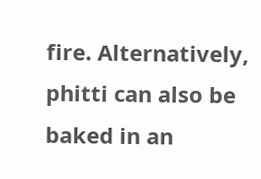fire. Alternatively, phitti can also be baked in an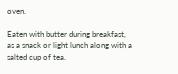oven.

Eaten with butter during breakfast, as a snack or light lunch along with a salted cup of tea.